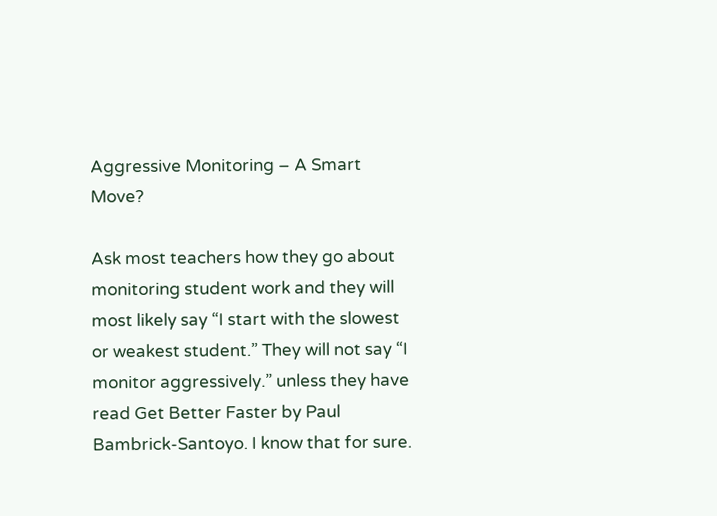Aggressive Monitoring – A Smart Move?

Ask most teachers how they go about monitoring student work and they will most likely say “I start with the slowest or weakest student.” They will not say “I monitor aggressively.” unless they have read Get Better Faster by Paul Bambrick-Santoyo. I know that for sure.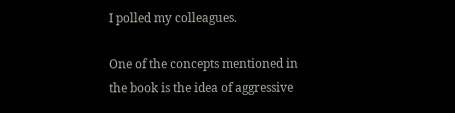I polled my colleagues.

One of the concepts mentioned in the book is the idea of aggressive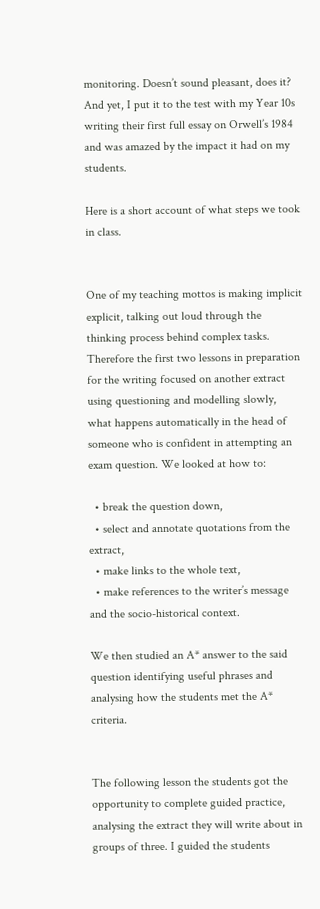monitoring. Doesn’t sound pleasant, does it? And yet, I put it to the test with my Year 10s writing their first full essay on Orwell’s 1984 and was amazed by the impact it had on my students.

Here is a short account of what steps we took in class.


One of my teaching mottos is making implicit explicit, talking out loud through the thinking process behind complex tasks. Therefore the first two lessons in preparation for the writing focused on another extract using questioning and modelling slowly,  what happens automatically in the head of someone who is confident in attempting an exam question. We looked at how to:

  • break the question down,
  • select and annotate quotations from the extract,
  • make links to the whole text,
  • make references to the writer’s message and the socio-historical context.

We then studied an A* answer to the said question identifying useful phrases and analysing how the students met the A* criteria.


The following lesson the students got the opportunity to complete guided practice, analysing the extract they will write about in groups of three. I guided the students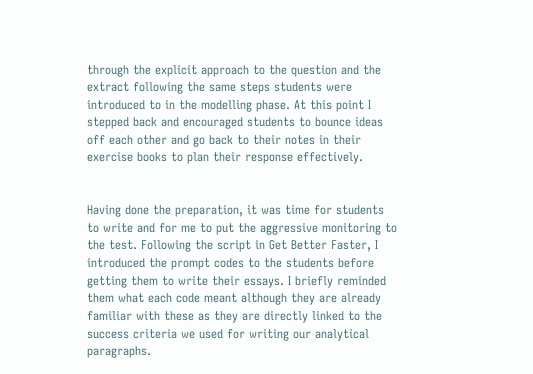through the explicit approach to the question and the extract following the same steps students were introduced to in the modelling phase. At this point I stepped back and encouraged students to bounce ideas off each other and go back to their notes in their exercise books to plan their response effectively.


Having done the preparation, it was time for students to write and for me to put the aggressive monitoring to the test. Following the script in Get Better Faster, I introduced the prompt codes to the students before getting them to write their essays. I briefly reminded them what each code meant although they are already familiar with these as they are directly linked to the success criteria we used for writing our analytical paragraphs.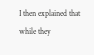I then explained that while they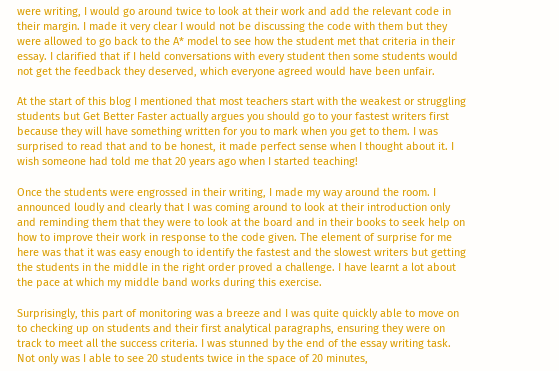were writing, I would go around twice to look at their work and add the relevant code in their margin. I made it very clear I would not be discussing the code with them but they were allowed to go back to the A* model to see how the student met that criteria in their essay. I clarified that if I held conversations with every student then some students would not get the feedback they deserved, which everyone agreed would have been unfair.

At the start of this blog I mentioned that most teachers start with the weakest or struggling students but Get Better Faster actually argues you should go to your fastest writers first because they will have something written for you to mark when you get to them. I was surprised to read that and to be honest, it made perfect sense when I thought about it. I wish someone had told me that 20 years ago when I started teaching!

Once the students were engrossed in their writing, I made my way around the room. I announced loudly and clearly that I was coming around to look at their introduction only and reminding them that they were to look at the board and in their books to seek help on how to improve their work in response to the code given. The element of surprise for me here was that it was easy enough to identify the fastest and the slowest writers but getting the students in the middle in the right order proved a challenge. I have learnt a lot about the pace at which my middle band works during this exercise.

Surprisingly, this part of monitoring was a breeze and I was quite quickly able to move on to checking up on students and their first analytical paragraphs, ensuring they were on track to meet all the success criteria. I was stunned by the end of the essay writing task. Not only was I able to see 20 students twice in the space of 20 minutes,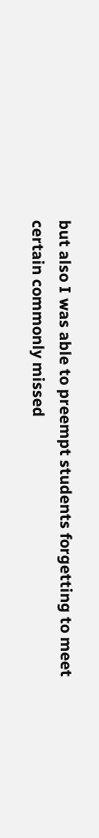but also I was able to preempt students forgetting to meet certain commonly missed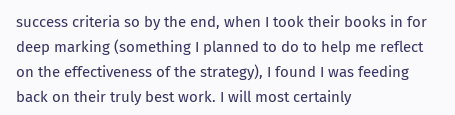success criteria so by the end, when I took their books in for deep marking (something I planned to do to help me reflect on the effectiveness of the strategy), I found I was feeding back on their truly best work. I will most certainly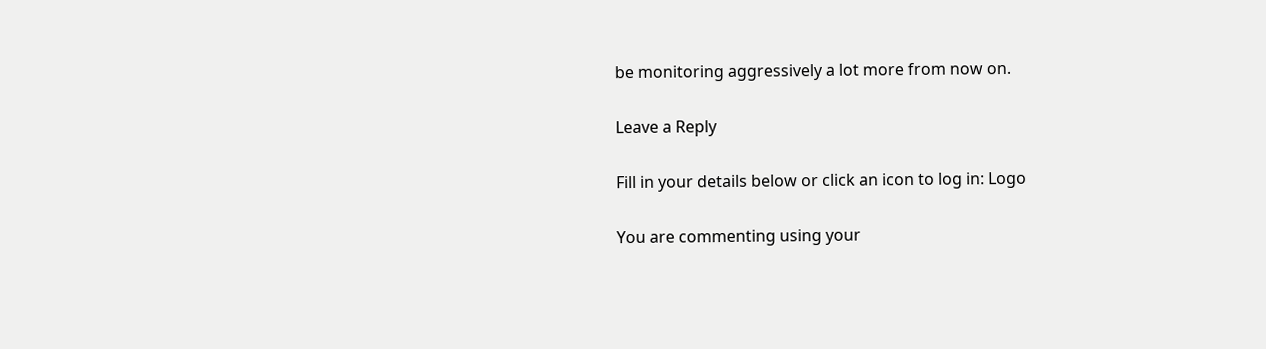be monitoring aggressively a lot more from now on.

Leave a Reply

Fill in your details below or click an icon to log in: Logo

You are commenting using your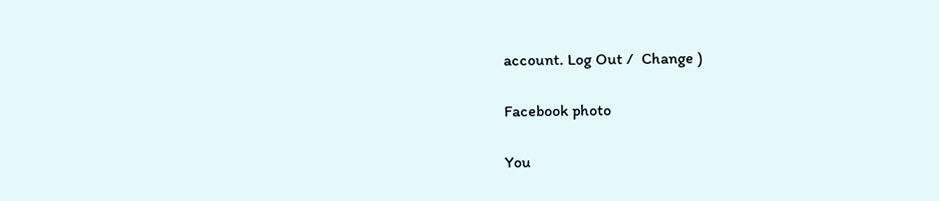account. Log Out /  Change )

Facebook photo

You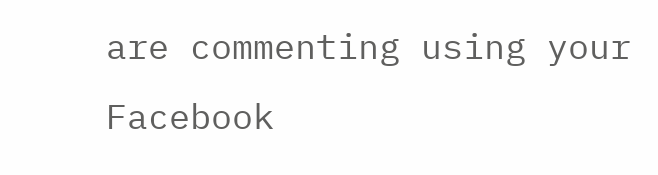are commenting using your Facebook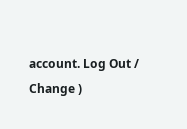account. Log Out /  Change )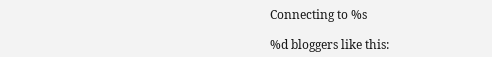Connecting to %s

%d bloggers like this: